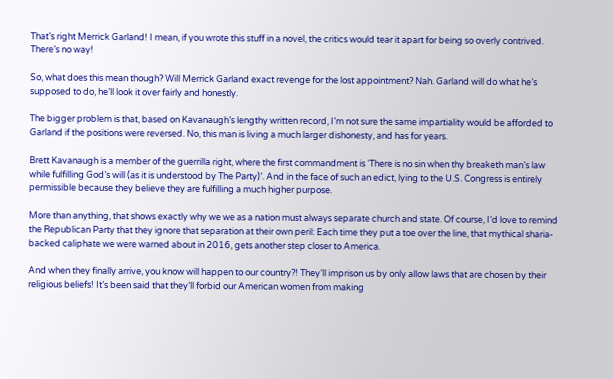That’s right Merrick Garland! I mean, if you wrote this stuff in a novel, the critics would tear it apart for being so overly contrived. There’s no way!

So, what does this mean though? Will Merrick Garland exact revenge for the lost appointment? Nah. Garland will do what he’s supposed to do, he’ll look it over fairly and honestly.

The bigger problem is that, based on Kavanaugh’s lengthy written record, I’m not sure the same impartiality would be afforded to Garland if the positions were reversed. No, this man is living a much larger dishonesty, and has for years.

Brett Kavanaugh is a member of the guerrilla right, where the first commandment is ‘There is no sin when thy breaketh man’s law while fulfilling God’s will (as it is understood by The Party)’. And in the face of such an edict, lying to the U.S. Congress is entirely permissible because they believe they are fulfilling a much higher purpose.

More than anything, that shows exactly why we we as a nation must always separate church and state. Of course, I’d love to remind the Republican Party that they ignore that separation at their own peril: Each time they put a toe over the line, that mythical sharia-backed caliphate we were warned about in 2016, gets another step closer to America.

And when they finally arrive, you know will happen to our country?! They’ll imprison us by only allow laws that are chosen by their religious beliefs! It’s been said that they’ll forbid our American women from making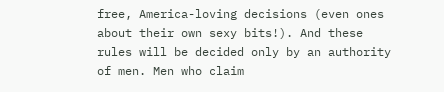free, America-loving decisions (even ones about their own sexy bits!). And these rules will be decided only by an authority of men. Men who claim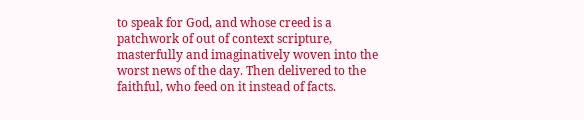to speak for God, and whose creed is a patchwork of out of context scripture, masterfully and imaginatively woven into the worst news of the day. Then delivered to the faithful, who feed on it instead of facts.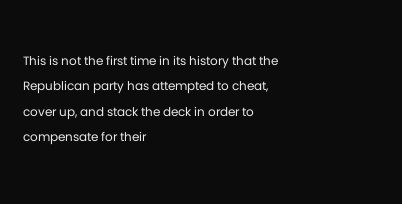This is not the first time in its history that the Republican party has attempted to cheat, cover up, and stack the deck in order to compensate for their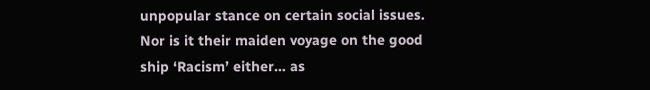unpopular stance on certain social issues. Nor is it their maiden voyage on the good ship ‘Racism’ either… as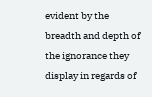evident by the breadth and depth of the ignorance they display in regards of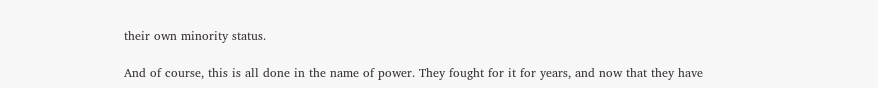their own minority status.

And of course, this is all done in the name of power. They fought for it for years, and now that they have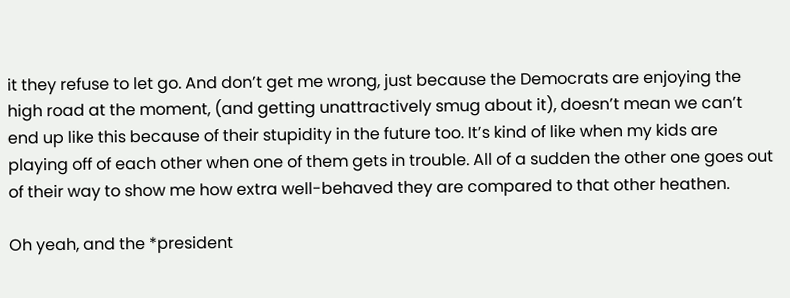it they refuse to let go. And don’t get me wrong, just because the Democrats are enjoying the high road at the moment, (and getting unattractively smug about it), doesn’t mean we can’t end up like this because of their stupidity in the future too. It’s kind of like when my kids are playing off of each other when one of them gets in trouble. All of a sudden the other one goes out of their way to show me how extra well-behaved they are compared to that other heathen.

Oh yeah, and the *president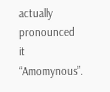actually pronounced it “Amomynous”.